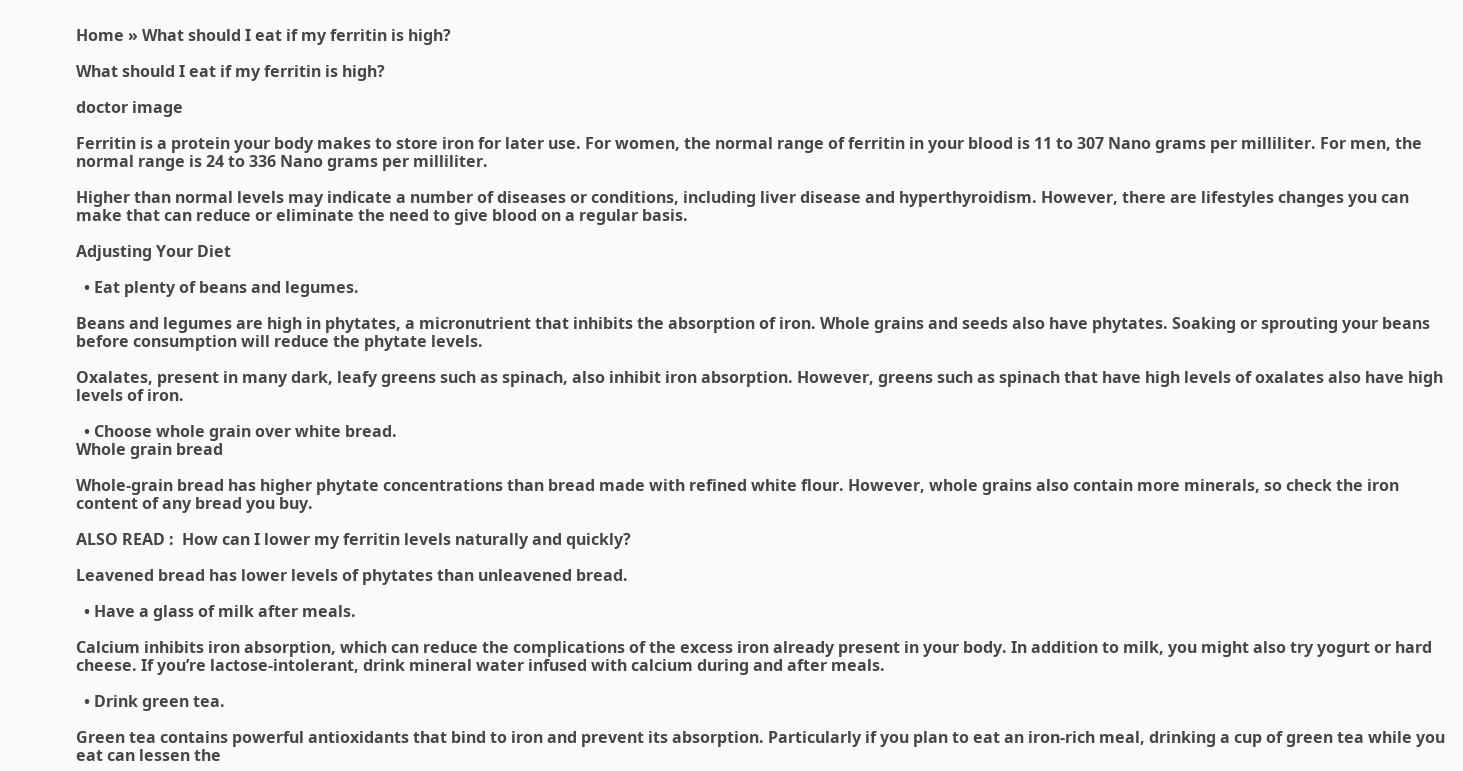Home » What should I eat if my ferritin is high?

What should I eat if my ferritin is high?

doctor image

Ferritin is a protein your body makes to store iron for later use. For women, the normal range of ferritin in your blood is 11 to 307 Nano grams per milliliter. For men, the normal range is 24 to 336 Nano grams per milliliter.

Higher than normal levels may indicate a number of diseases or conditions, including liver disease and hyperthyroidism. However, there are lifestyles changes you can make that can reduce or eliminate the need to give blood on a regular basis.

Adjusting Your Diet

  • Eat plenty of beans and legumes.

Beans and legumes are high in phytates, a micronutrient that inhibits the absorption of iron. Whole grains and seeds also have phytates. Soaking or sprouting your beans before consumption will reduce the phytate levels.

Oxalates, present in many dark, leafy greens such as spinach, also inhibit iron absorption. However, greens such as spinach that have high levels of oxalates also have high levels of iron.

  • Choose whole grain over white bread.
Whole grain bread

Whole-grain bread has higher phytate concentrations than bread made with refined white flour. However, whole grains also contain more minerals, so check the iron content of any bread you buy.

ALSO READ :  How can I lower my ferritin levels naturally and quickly?

Leavened bread has lower levels of phytates than unleavened bread.

  • Have a glass of milk after meals.

Calcium inhibits iron absorption, which can reduce the complications of the excess iron already present in your body. In addition to milk, you might also try yogurt or hard cheese. If you’re lactose-intolerant, drink mineral water infused with calcium during and after meals.

  • Drink green tea.

Green tea contains powerful antioxidants that bind to iron and prevent its absorption. Particularly if you plan to eat an iron-rich meal, drinking a cup of green tea while you eat can lessen the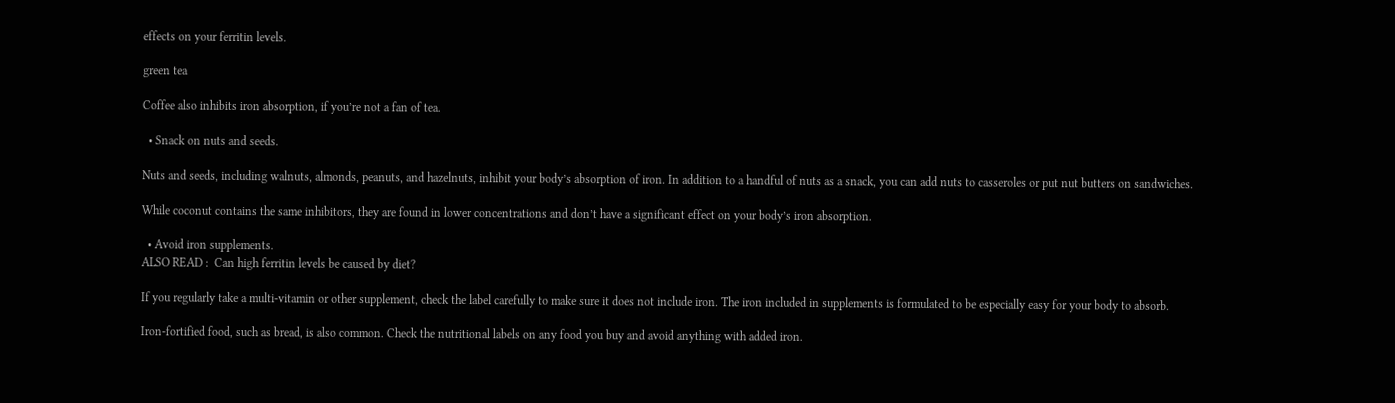effects on your ferritin levels.

green tea

Coffee also inhibits iron absorption, if you’re not a fan of tea.

  • Snack on nuts and seeds.

Nuts and seeds, including walnuts, almonds, peanuts, and hazelnuts, inhibit your body’s absorption of iron. In addition to a handful of nuts as a snack, you can add nuts to casseroles or put nut butters on sandwiches.

While coconut contains the same inhibitors, they are found in lower concentrations and don’t have a significant effect on your body’s iron absorption.

  • Avoid iron supplements.
ALSO READ :  Can high ferritin levels be caused by diet?

If you regularly take a multi-vitamin or other supplement, check the label carefully to make sure it does not include iron. The iron included in supplements is formulated to be especially easy for your body to absorb.

Iron-fortified food, such as bread, is also common. Check the nutritional labels on any food you buy and avoid anything with added iron.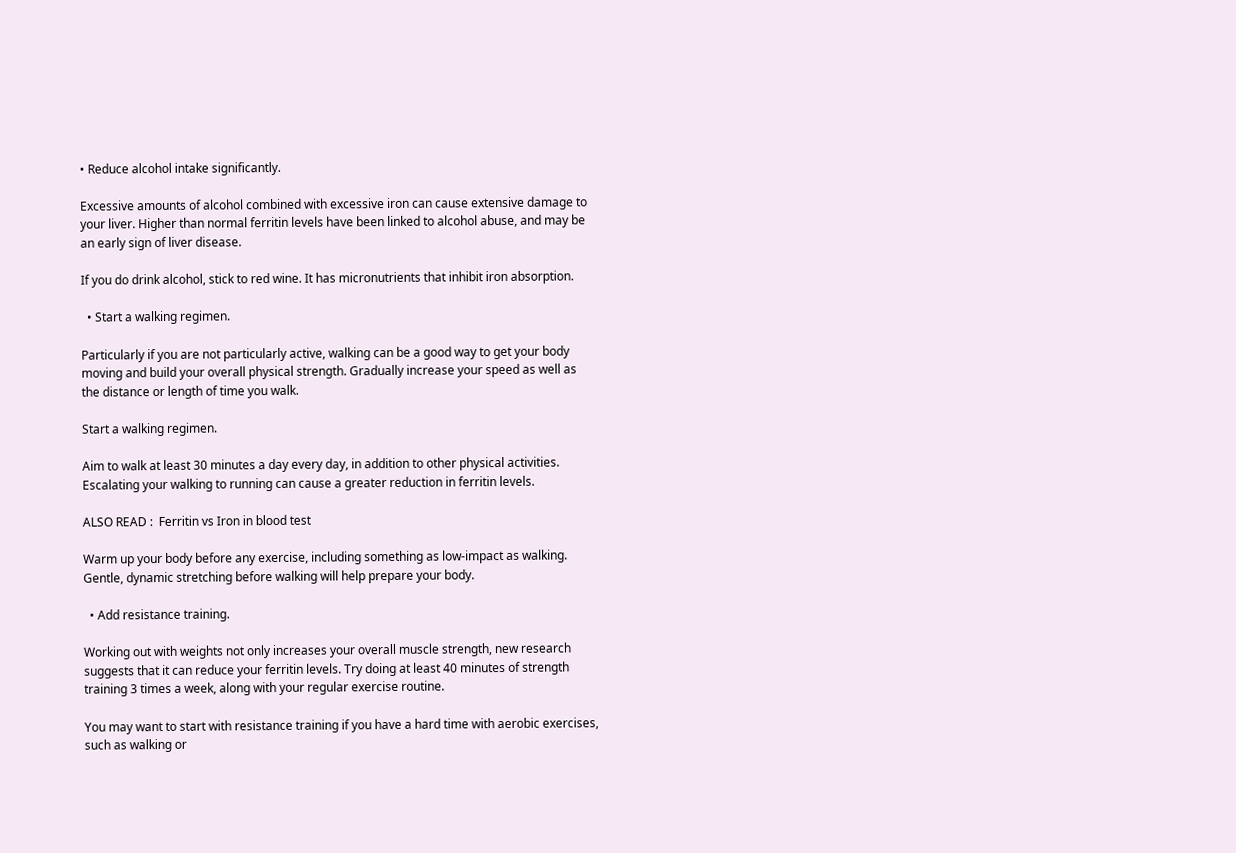• Reduce alcohol intake significantly.

Excessive amounts of alcohol combined with excessive iron can cause extensive damage to your liver. Higher than normal ferritin levels have been linked to alcohol abuse, and may be an early sign of liver disease.

If you do drink alcohol, stick to red wine. It has micronutrients that inhibit iron absorption.

  • Start a walking regimen.

Particularly if you are not particularly active, walking can be a good way to get your body moving and build your overall physical strength. Gradually increase your speed as well as the distance or length of time you walk.

Start a walking regimen.

Aim to walk at least 30 minutes a day every day, in addition to other physical activities. Escalating your walking to running can cause a greater reduction in ferritin levels.

ALSO READ :  Ferritin vs Iron in blood test

Warm up your body before any exercise, including something as low-impact as walking. Gentle, dynamic stretching before walking will help prepare your body.

  • Add resistance training.

Working out with weights not only increases your overall muscle strength, new research suggests that it can reduce your ferritin levels. Try doing at least 40 minutes of strength training 3 times a week, along with your regular exercise routine.

You may want to start with resistance training if you have a hard time with aerobic exercises, such as walking or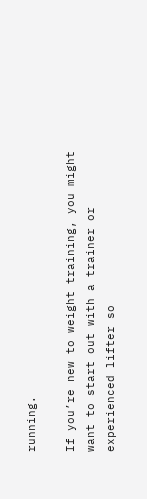running.

If you’re new to weight training, you might want to start out with a trainer or experienced lifter so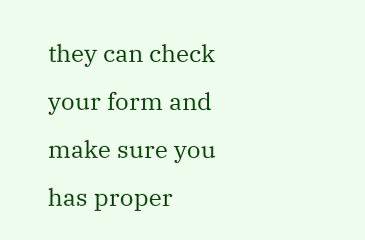they can check your form and make sure you has proper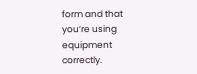form and that you’re using equipment correctly.